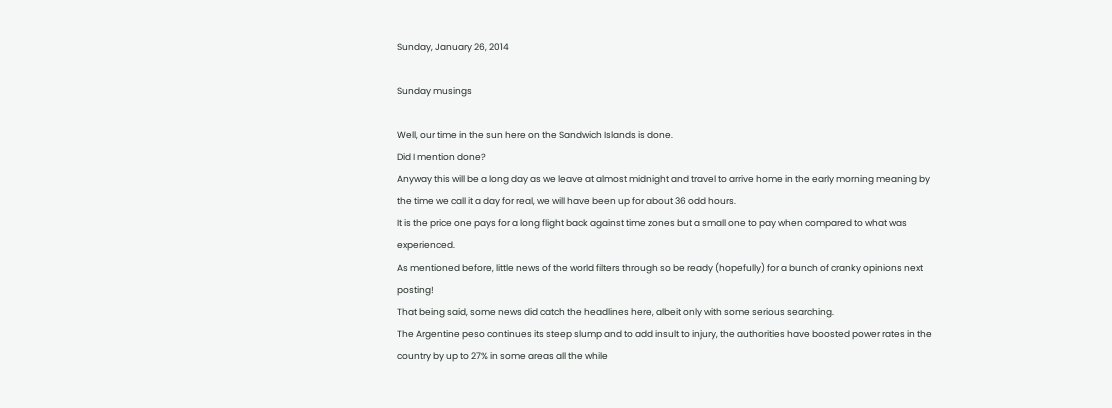Sunday, January 26, 2014

Sunday musings

Well, our time in the sun here on the Sandwich Islands is done.
Did I mention done?
Anyway this will be a long day as we leave at almost midnight and travel to arrive home in the early morning meaning by the time we call it a day for real, we will have been up for about 36 odd hours.
It is the price one pays for a long flight back against time zones but a small one to pay when compared to what was experienced.
As mentioned before, little news of the world filters through so be ready (hopefully) for a bunch of cranky opinions next posting!
That being said, some news did catch the headlines here, albeit only with some serious searching.
The Argentine peso continues its steep slump and to add insult to injury, the authorities have boosted power rates in the country by up to 27% in some areas all the while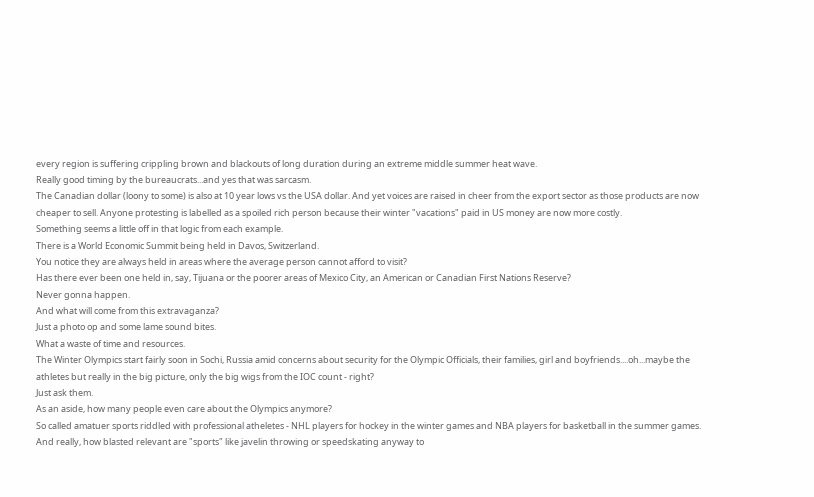every region is suffering crippling brown and blackouts of long duration during an extreme middle summer heat wave.
Really good timing by the bureaucrats...and yes that was sarcasm.
The Canadian dollar (loony to some) is also at 10 year lows vs the USA dollar. And yet voices are raised in cheer from the export sector as those products are now cheaper to sell. Anyone protesting is labelled as a spoiled rich person because their winter "vacations" paid in US money are now more costly.
Something seems a little off in that logic from each example.
There is a World Economic Summit being held in Davos, Switzerland.
You notice they are always held in areas where the average person cannot afford to visit?
Has there ever been one held in, say, Tijuana or the poorer areas of Mexico City, an American or Canadian First Nations Reserve?
Never gonna happen.
And what will come from this extravaganza?
Just a photo op and some lame sound bites.
What a waste of time and resources.
The Winter Olympics start fairly soon in Sochi, Russia amid concerns about security for the Olympic Officials, their families, girl and boyfriends....oh...maybe the athletes but really in the big picture, only the big wigs from the IOC count - right?
Just ask them.
As an aside, how many people even care about the Olympics anymore?
So called amatuer sports riddled with professional atheletes - NHL players for hockey in the winter games and NBA players for basketball in the summer games. And really, how blasted relevant are "sports" like javelin throwing or speedskating anyway to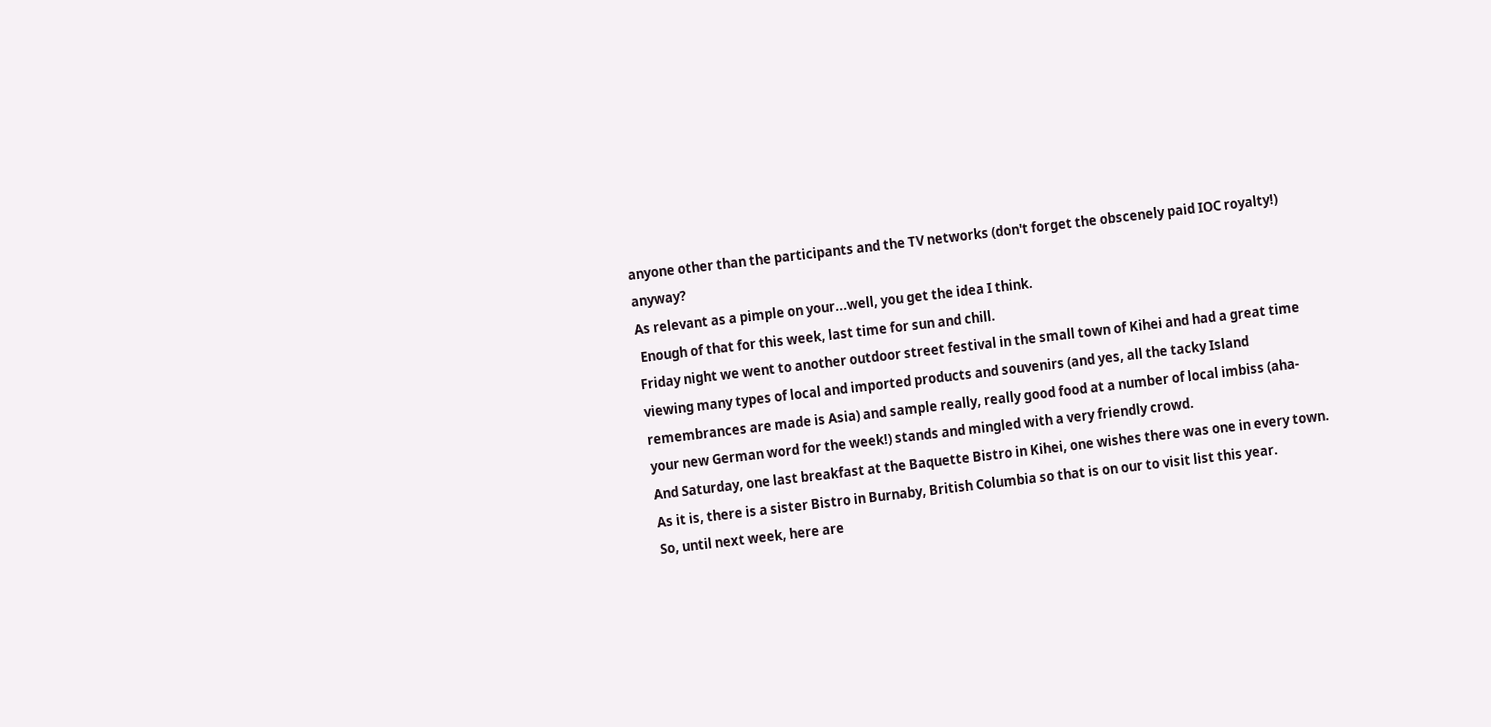anyone other than the participants and the TV networks (don't forget the obscenely paid IOC royalty!) anyway?
As relevant as a pimple on your...well, you get the idea I think.
 Enough of that for this week, last time for sun and chill.
Friday night we went to another outdoor street festival in the small town of Kihei and had a great time viewing many types of local and imported products and souvenirs (and yes, all the tacky Island remembrances are made is Asia) and sample really, really good food at a number of local imbiss (aha- your new German word for the week!) stands and mingled with a very friendly crowd.
And Saturday, one last breakfast at the Baquette Bistro in Kihei, one wishes there was one in every town. As it is, there is a sister Bistro in Burnaby, British Columbia so that is on our to visit list this year.
So, until next week, here are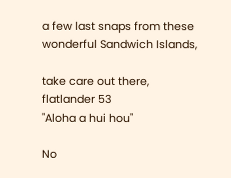a few last snaps from these wonderful Sandwich Islands,

take care out there,
flatlander 53
"Aloha a hui hou"

No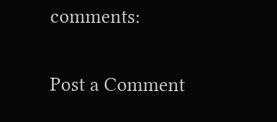comments:

Post a Comment